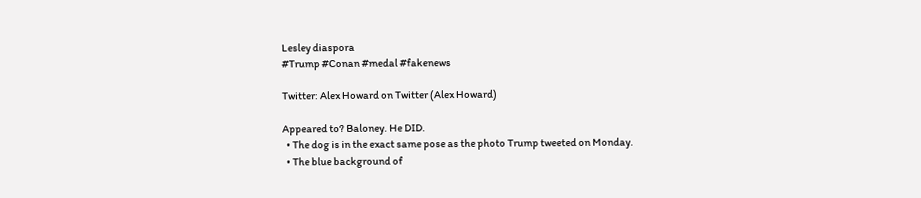Lesley diaspora
#Trump #Conan #medal #fakenews

Twitter: Alex Howard on Twitter (Alex Howard)

Appeared to? Baloney. He DID.
  • The dog is in the exact same pose as the photo Trump tweeted on Monday.
  • The blue background of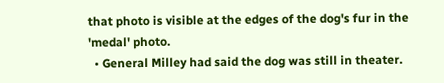that photo is visible at the edges of the dog's fur in the 'medal' photo.
  • General Milley had said the dog was still in theater.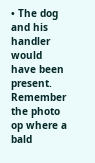• The dog and his handler would have been present. Remember the photo op where a bald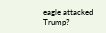eagle attacked Trump?